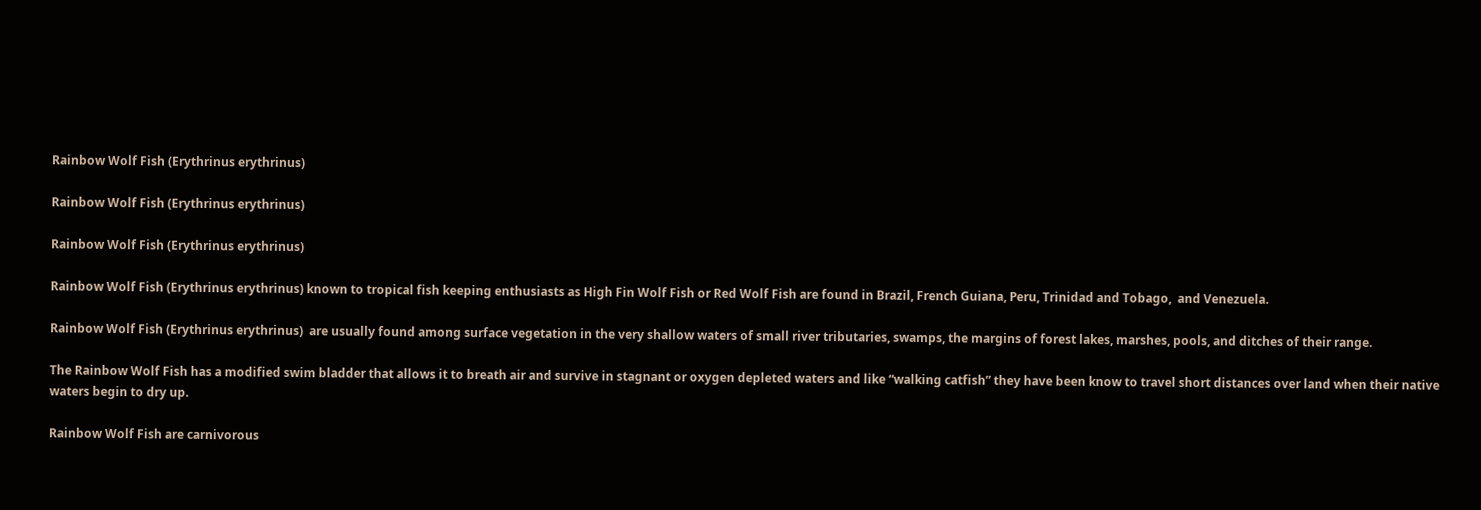Rainbow Wolf Fish (Erythrinus erythrinus)

Rainbow Wolf Fish (Erythrinus erythrinus)

Rainbow Wolf Fish (Erythrinus erythrinus)

Rainbow Wolf Fish (Erythrinus erythrinus) known to tropical fish keeping enthusiasts as High Fin Wolf Fish or Red Wolf Fish are found in Brazil, French Guiana, Peru, Trinidad and Tobago,  and Venezuela.

Rainbow Wolf Fish (Erythrinus erythrinus)  are usually found among surface vegetation in the very shallow waters of small river tributaries, swamps, the margins of forest lakes, marshes, pools, and ditches of their range.

The Rainbow Wolf Fish has a modified swim bladder that allows it to breath air and survive in stagnant or oxygen depleted waters and like “walking catfish” they have been know to travel short distances over land when their native waters begin to dry up.

Rainbow Wolf Fish are carnivorous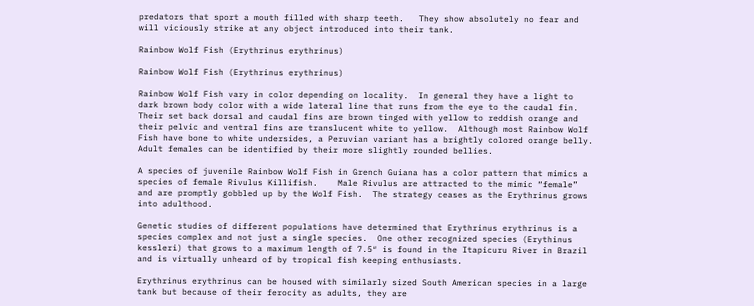predators that sport a mouth filled with sharp teeth.   They show absolutely no fear and will viciously strike at any object introduced into their tank.

Rainbow Wolf Fish (Erythrinus erythrinus)

Rainbow Wolf Fish (Erythrinus erythrinus)

Rainbow Wolf Fish vary in color depending on locality.  In general they have a light to dark brown body color with a wide lateral line that runs from the eye to the caudal fin.  Their set back dorsal and caudal fins are brown tinged with yellow to reddish orange and their pelvic and ventral fins are translucent white to yellow.  Although most Rainbow Wolf Fish have bone to white undersides, a Peruvian variant has a brightly colored orange belly.   Adult females can be identified by their more slightly rounded bellies.

A species of juvenile Rainbow Wolf Fish in Grench Guiana has a color pattern that mimics a species of female Rivulus Killifish.    Male Rivulus are attracted to the mimic “female” and are promptly gobbled up by the Wolf Fish.  The strategy ceases as the Erythrinus grows into adulthood.

Genetic studies of different populations have determined that Erythrinus erythrinus is a species complex and not just a single species.  One other recognized species (Erythinus kessleri) that grows to a maximum length of 7.5″ is found in the Itapicuru River in Brazil and is virtually unheard of by tropical fish keeping enthusiasts.

Erythrinus erythrinus can be housed with similarly sized South American species in a large tank but because of their ferocity as adults, they are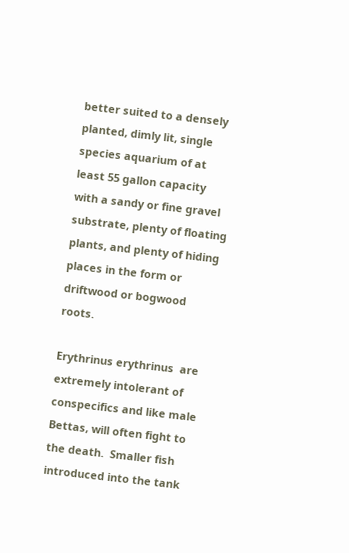better suited to a densely planted, dimly lit, single species aquarium of at least 55 gallon capacity with a sandy or fine gravel substrate, plenty of floating plants, and plenty of hiding places in the form or driftwood or bogwood roots.

Erythrinus erythrinus  are extremely intolerant of conspecifics and like male Bettas, will often fight to the death.  Smaller fish introduced into the tank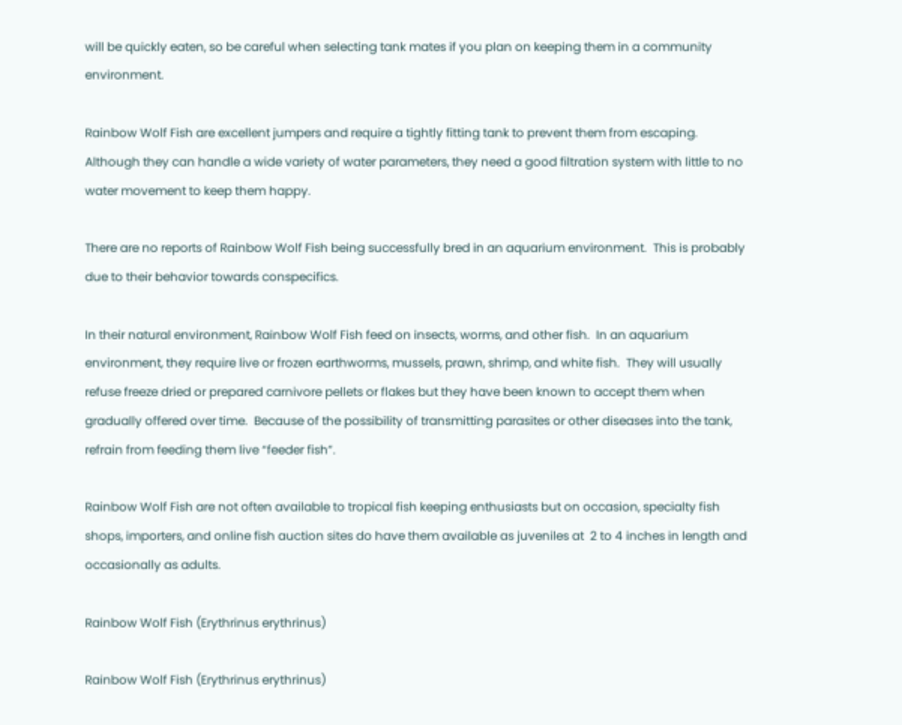will be quickly eaten, so be careful when selecting tank mates if you plan on keeping them in a community environment.

Rainbow Wolf Fish are excellent jumpers and require a tightly fitting tank to prevent them from escaping.  Although they can handle a wide variety of water parameters, they need a good filtration system with little to no water movement to keep them happy.

There are no reports of Rainbow Wolf Fish being successfully bred in an aquarium environment.  This is probably due to their behavior towards conspecifics.

In their natural environment, Rainbow Wolf Fish feed on insects, worms, and other fish.  In an aquarium environment, they require live or frozen earthworms, mussels, prawn, shrimp, and white fish.  They will usually refuse freeze dried or prepared carnivore pellets or flakes but they have been known to accept them when gradually offered over time.  Because of the possibility of transmitting parasites or other diseases into the tank, refrain from feeding them live “feeder fish”.

Rainbow Wolf Fish are not often available to tropical fish keeping enthusiasts but on occasion, specialty fish shops, importers, and online fish auction sites do have them available as juveniles at  2 to 4 inches in length and occasionally as adults.

Rainbow Wolf Fish (Erythrinus erythrinus)

Rainbow Wolf Fish (Erythrinus erythrinus)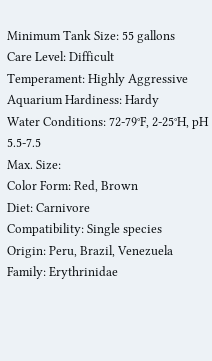Minimum Tank Size: 55 gallons
Care Level: Difficult
Temperament: Highly Aggressive
Aquarium Hardiness: Hardy
Water Conditions: 72-79°F, 2-25°H, pH 5.5-7.5
Max. Size:
Color Form: Red, Brown
Diet: Carnivore
Compatibility: Single species
Origin: Peru, Brazil, Venezuela
Family: Erythrinidae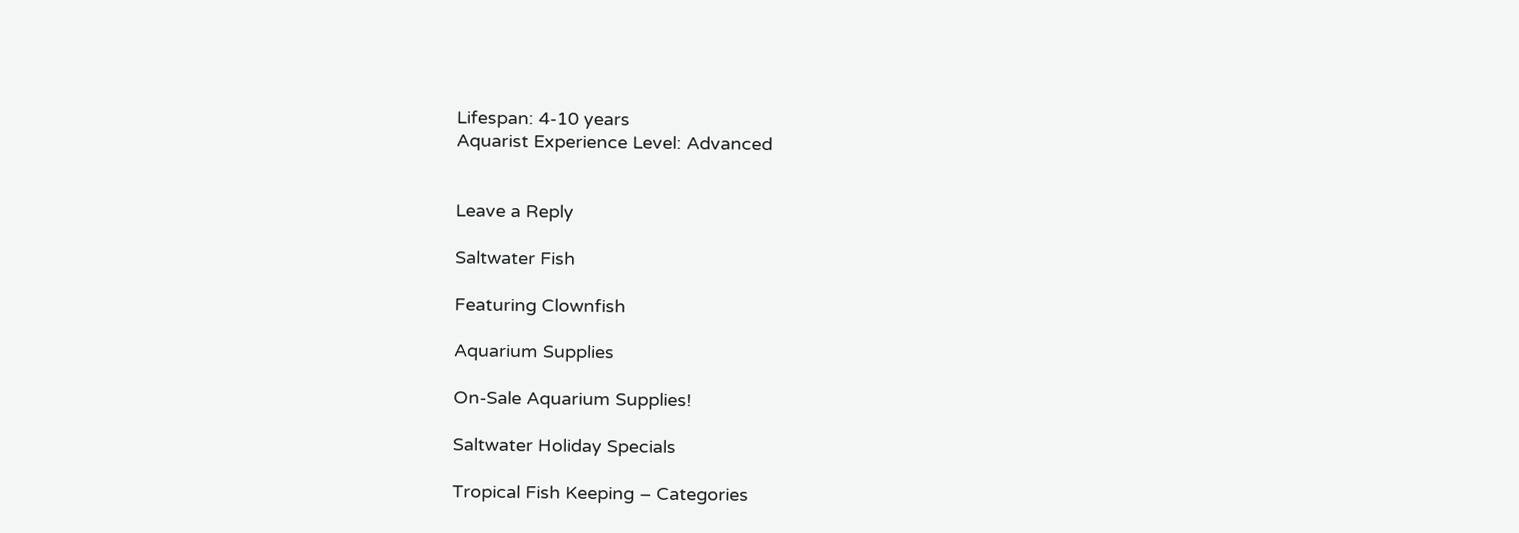Lifespan: 4-10 years
Aquarist Experience Level: Advanced


Leave a Reply

Saltwater Fish

Featuring Clownfish

Aquarium Supplies

On-Sale Aquarium Supplies!

Saltwater Holiday Specials

Tropical Fish Keeping – Categories